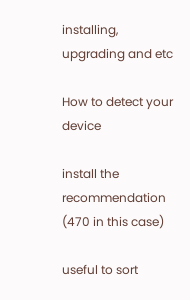installing, upgrading and etc

How to detect your device

install the recommendation (470 in this case)

useful to sort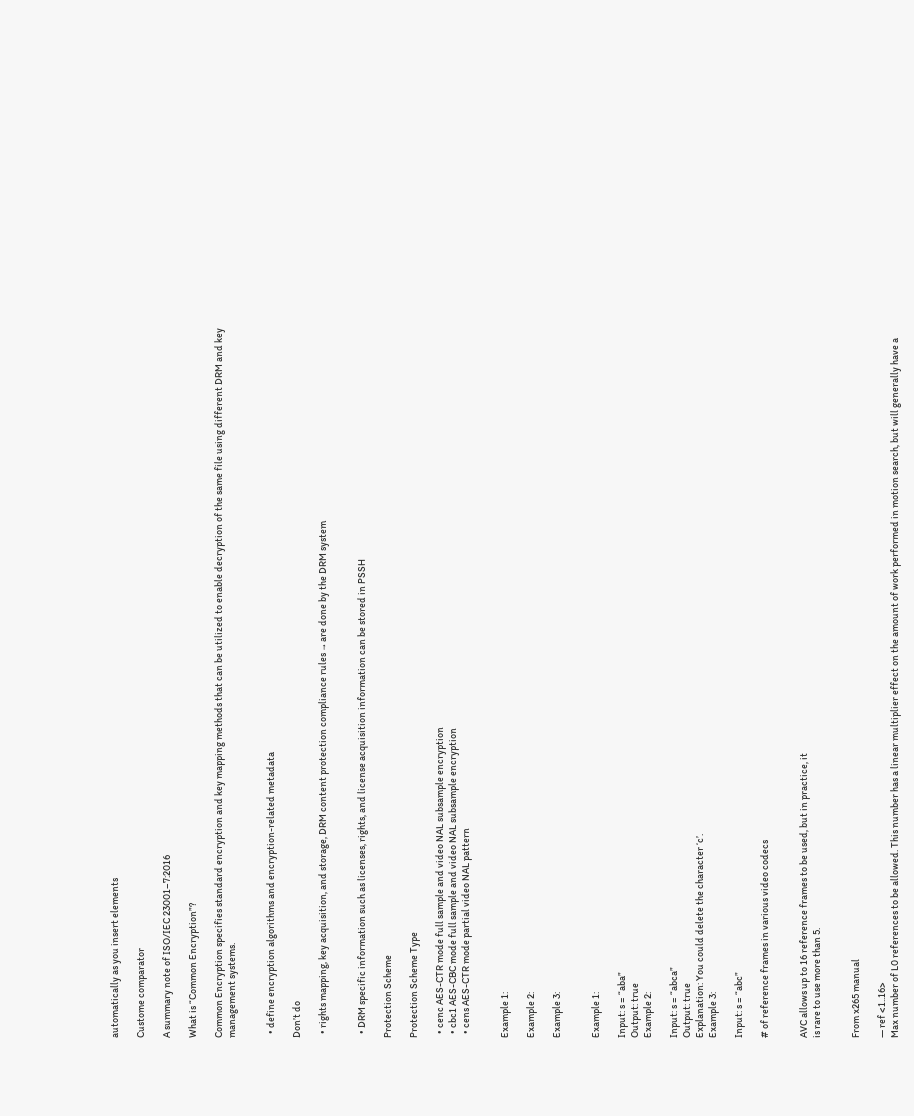automatically as you insert elements

Custome comparator

A summary note of ISO/IEC 23001–7:2016

What is “Common Encryption”?

Common Encryption specifies standard encryption and key mapping methods that can be utilized to enable decryption of the same file using different DRM and key management systems.


  • define encryption algorithms and encryption-related metadata

Don’t do

  • rights mapping, key acquisition, and storage, DRM content protection compliance rules → are done by the DRM system


  • DRM specific information such as licenses, rights, and license acquisition information can be stored in PSSH

Protection Scheme

Protection Scheme Type

  • cenc AES-CTR mode full sample and video NAL subsample encryption
  • cbc1 AES-CBC mode full sample and video NAL subsample encryption
  • cens AES-CTR mode partial video NAL pattern


Example 1:

Example 2:

Example 3:


Example 1:

Input: s = “aba”
Output: true
Example 2:

Input: s = “abca”
Output: true
Explanation: You could delete the character ‘c’.
Example 3:

Input: s = “abc”

# of reference frames in various video codecs


AVC allows up to 16 reference frames to be used, but in practice, it
is rare to use more than 5.


From x265 manual

— ref <1..16>
Max number of L0 references to be allowed. This number has a linear multiplier effect on the amount of work performed in motion search, but will generally have a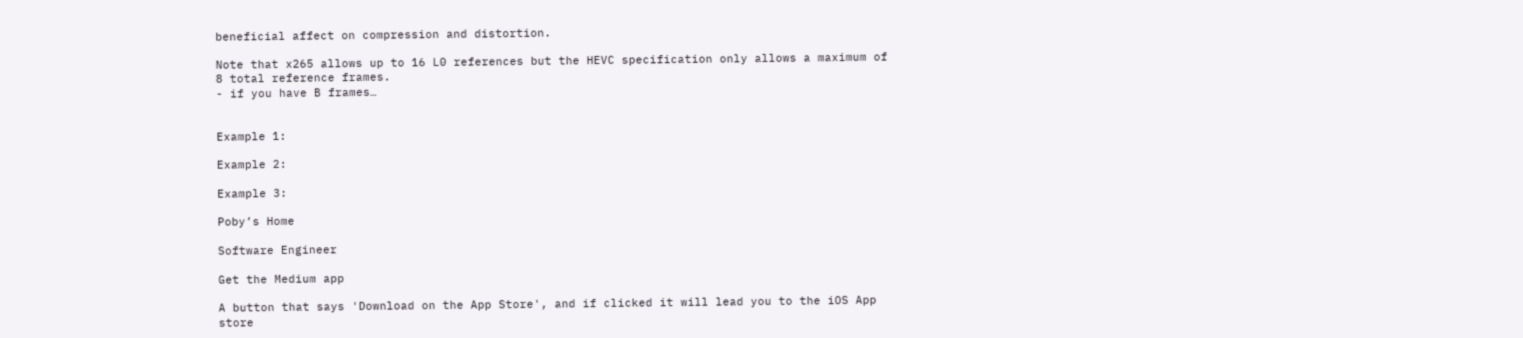beneficial affect on compression and distortion.

Note that x265 allows up to 16 L0 references but the HEVC specification only allows a maximum of 8 total reference frames.
- if you have B frames…


Example 1:

Example 2:

Example 3:

Poby’s Home

Software Engineer

Get the Medium app

A button that says 'Download on the App Store', and if clicked it will lead you to the iOS App store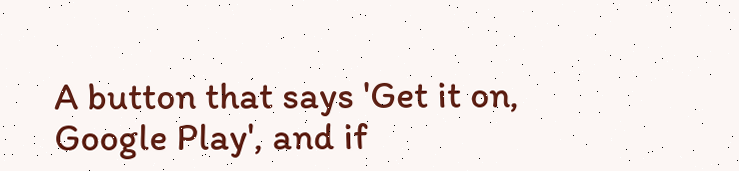A button that says 'Get it on, Google Play', and if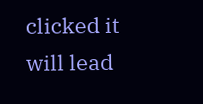clicked it will lead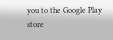you to the Google Play store